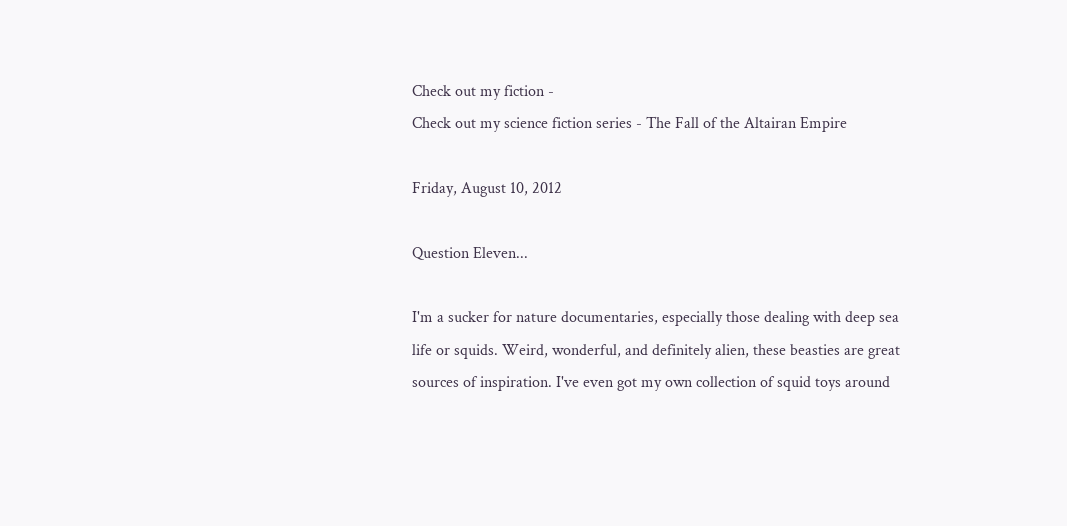Check out my fiction -
Check out my science fiction series - The Fall of the Altairan Empire

Friday, August 10, 2012

Question Eleven...

I'm a sucker for nature documentaries, especially those dealing with deep sea life or squids. Weird, wonderful, and definitely alien, these beasties are great sources of inspiration. I've even got my own collection of squid toys around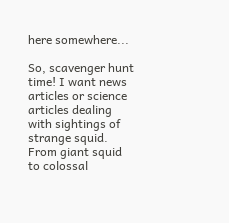here somewhere...

So, scavenger hunt time! I want news articles or science articles dealing with sightings of strange squid. From giant squid to colossal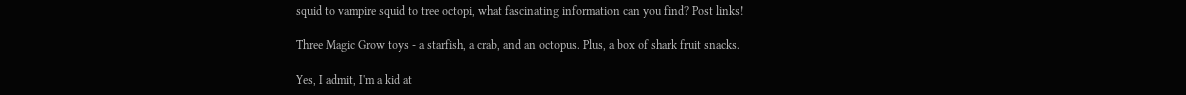squid to vampire squid to tree octopi, what fascinating information can you find? Post links!

Three Magic Grow toys - a starfish, a crab, and an octopus. Plus, a box of shark fruit snacks.

Yes, I admit, I'm a kid at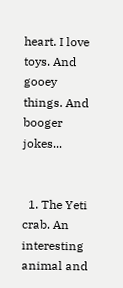heart. I love toys. And gooey things. And booger jokes...


  1. The Yeti crab. An interesting animal and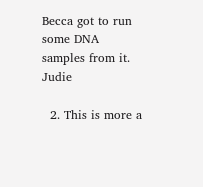Becca got to run some DNA samples from it. Judie

  2. This is more a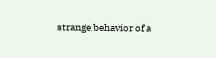strange behavior of a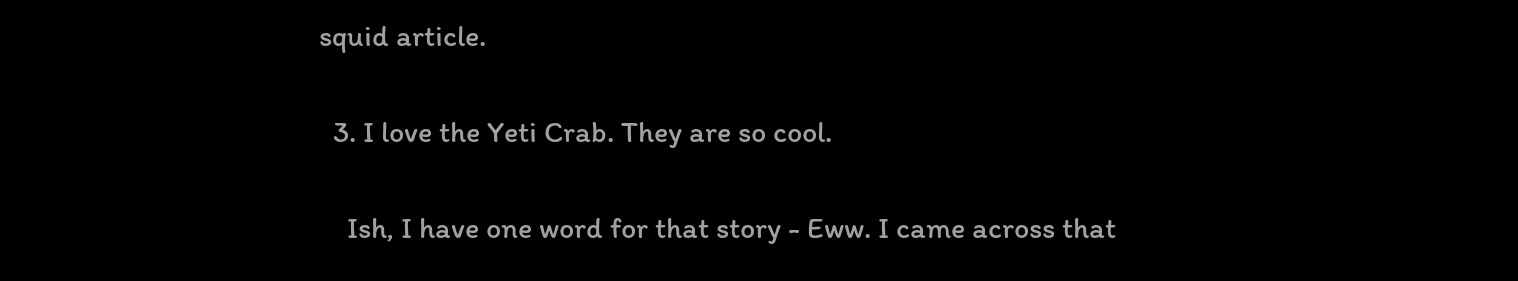squid article.

  3. I love the Yeti Crab. They are so cool.

    Ish, I have one word for that story - Eww. I came across that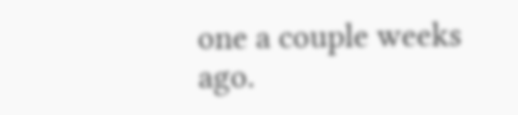one a couple weeks ago.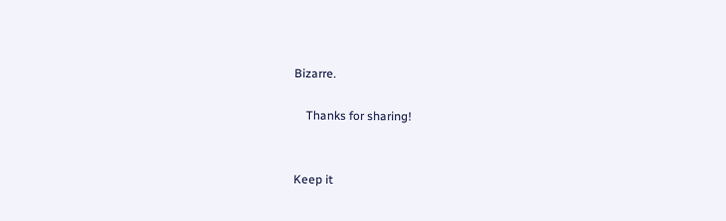Bizarre.

    Thanks for sharing!


Keep it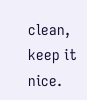clean, keep it nice.